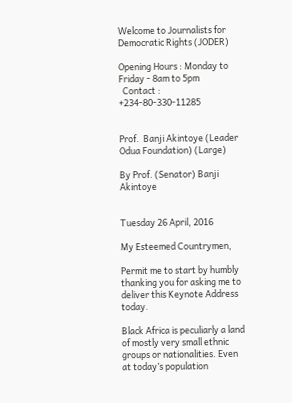Welcome to Journalists for Democratic Rights (JODER)

Opening Hours : Monday to Friday - 8am to 5pm
  Contact : +234-80-330-11285


Prof.  Banji Akintoye (Leader Odua Foundation) (Large)

By Prof. (Senator) Banji Akintoye


Tuesday 26 April, 2016

My Esteemed Countrymen,

Permit me to start by humbly thanking you for asking me to deliver this Keynote Address today.

Black Africa is peculiarly a land of mostly very small ethnic groups or nationalities. Even at today’s population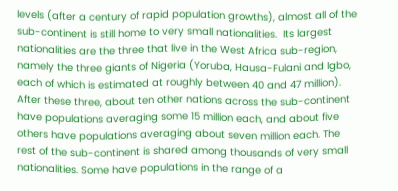levels (after a century of rapid population growths), almost all of the sub-continent is still home to very small nationalities.  Its largest nationalities are the three that live in the West Africa sub-region, namely the three giants of Nigeria (Yoruba, Hausa-Fulani and Igbo, each of which is estimated at roughly between 40 and 47 million).  After these three, about ten other nations across the sub-continent have populations averaging some 15 million each, and about five others have populations averaging about seven million each. The rest of the sub-continent is shared among thousands of very small nationalities. Some have populations in the range of a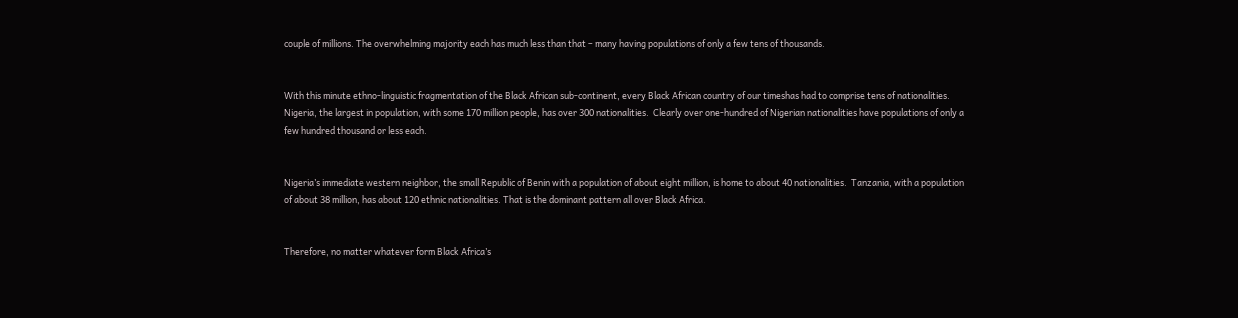couple of millions. The overwhelming majority each has much less than that – many having populations of only a few tens of thousands.


With this minute ethno-linguistic fragmentation of the Black African sub-continent, every Black African country of our timeshas had to comprise tens of nationalities. Nigeria, the largest in population, with some 170 million people, has over 300 nationalities.  Clearly over one-hundred of Nigerian nationalities have populations of only a few hundred thousand or less each.


Nigeria’s immediate western neighbor, the small Republic of Benin with a population of about eight million, is home to about 40 nationalities.  Tanzania, with a population of about 38 million, has about 120 ethnic nationalities. That is the dominant pattern all over Black Africa.


Therefore, no matter whatever form Black Africa’s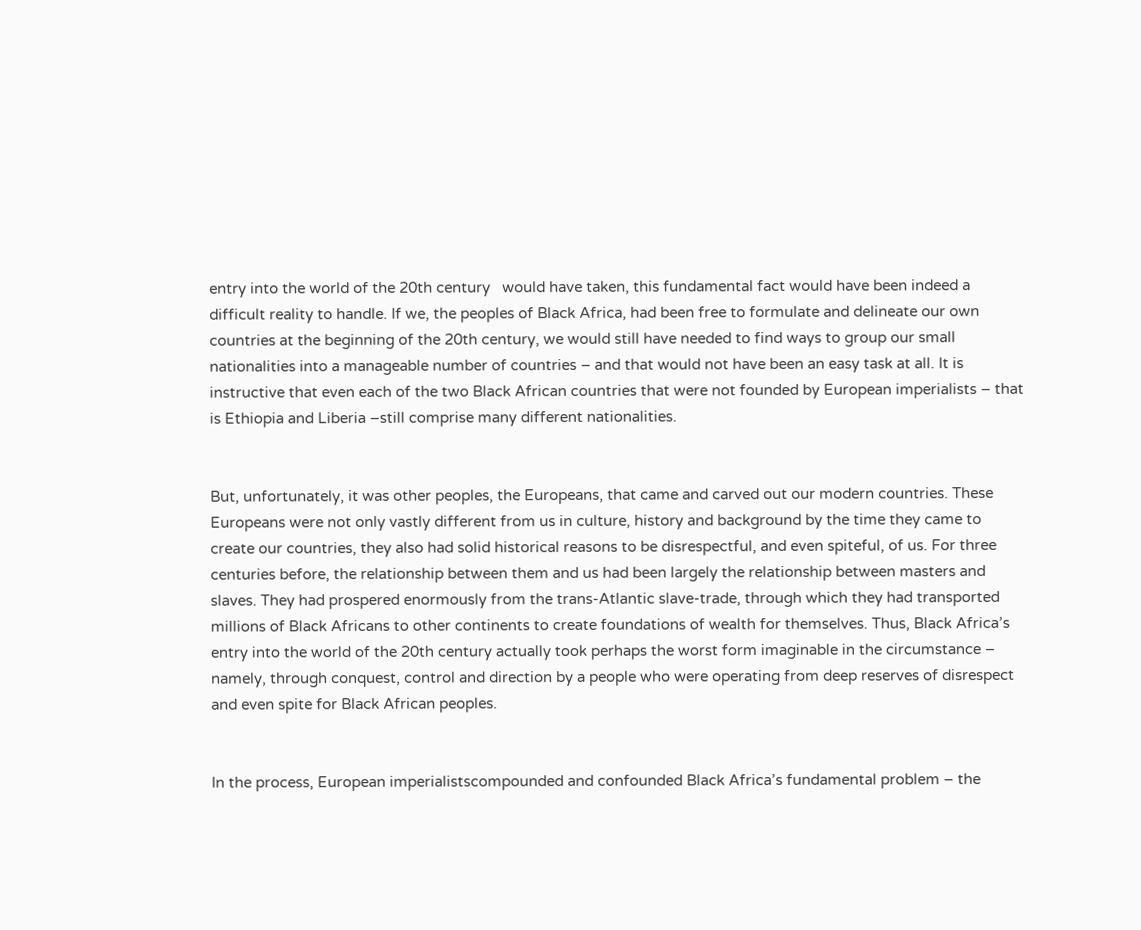entry into the world of the 20th century   would have taken, this fundamental fact would have been indeed a difficult reality to handle. If we, the peoples of Black Africa, had been free to formulate and delineate our own countries at the beginning of the 20th century, we would still have needed to find ways to group our small nationalities into a manageable number of countries – and that would not have been an easy task at all. It is instructive that even each of the two Black African countries that were not founded by European imperialists – that is Ethiopia and Liberia –still comprise many different nationalities.


But, unfortunately, it was other peoples, the Europeans, that came and carved out our modern countries. These Europeans were not only vastly different from us in culture, history and background by the time they came to create our countries, they also had solid historical reasons to be disrespectful, and even spiteful, of us. For three centuries before, the relationship between them and us had been largely the relationship between masters and slaves. They had prospered enormously from the trans-Atlantic slave-trade, through which they had transported millions of Black Africans to other continents to create foundations of wealth for themselves. Thus, Black Africa’s entry into the world of the 20th century actually took perhaps the worst form imaginable in the circumstance – namely, through conquest, control and direction by a people who were operating from deep reserves of disrespect and even spite for Black African peoples.


In the process, European imperialistscompounded and confounded Black Africa’s fundamental problem – the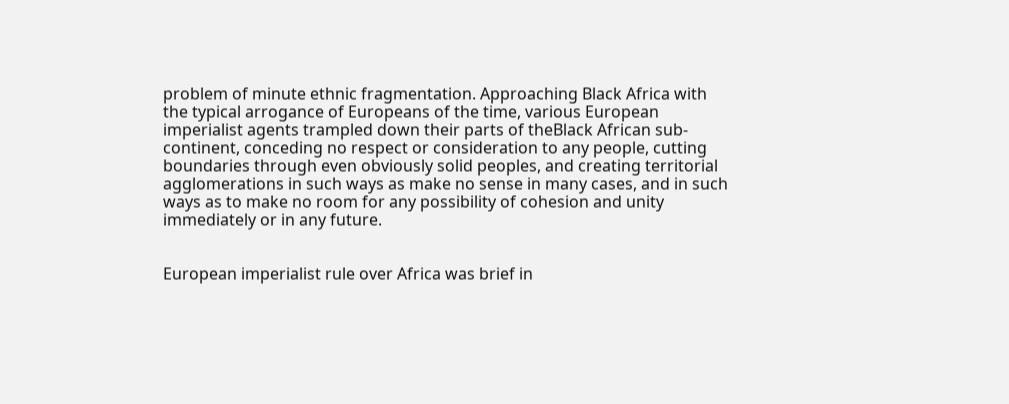problem of minute ethnic fragmentation. Approaching Black Africa with the typical arrogance of Europeans of the time, various European imperialist agents trampled down their parts of theBlack African sub-continent, conceding no respect or consideration to any people, cutting boundaries through even obviously solid peoples, and creating territorial agglomerations in such ways as make no sense in many cases, and in such ways as to make no room for any possibility of cohesion and unity immediately or in any future.


European imperialist rule over Africa was brief in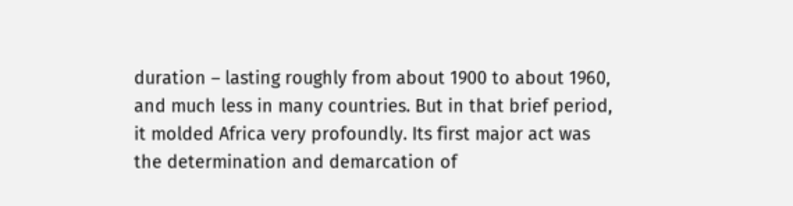duration – lasting roughly from about 1900 to about 1960, and much less in many countries. But in that brief period, it molded Africa very profoundly. Its first major act was the determination and demarcation of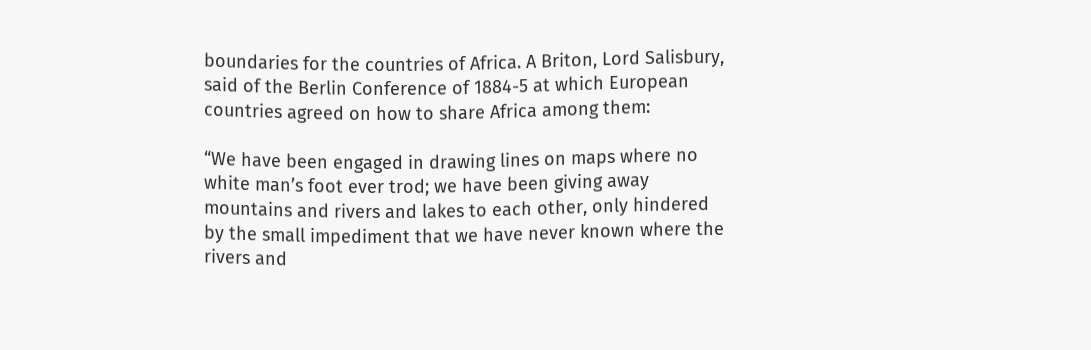boundaries for the countries of Africa. A Briton, Lord Salisbury, said of the Berlin Conference of 1884-5 at which European countries agreed on how to share Africa among them:

“We have been engaged in drawing lines on maps where no white man’s foot ever trod; we have been giving away mountains and rivers and lakes to each other, only hindered by the small impediment that we have never known where the rivers and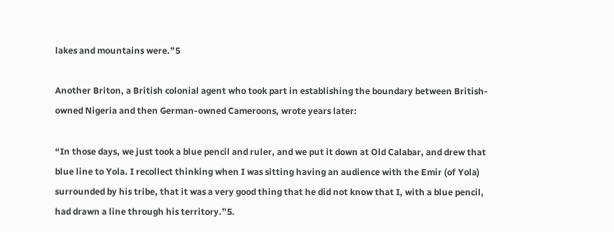lakes and mountains were.”5

Another Briton, a British colonial agent who took part in establishing the boundary between British-owned Nigeria and then German-owned Cameroons, wrote years later:

“In those days, we just took a blue pencil and ruler, and we put it down at Old Calabar, and drew that blue line to Yola. I recollect thinking when I was sitting having an audience with the Emir (of Yola) surrounded by his tribe, that it was a very good thing that he did not know that I, with a blue pencil, had drawn a line through his territory.”5.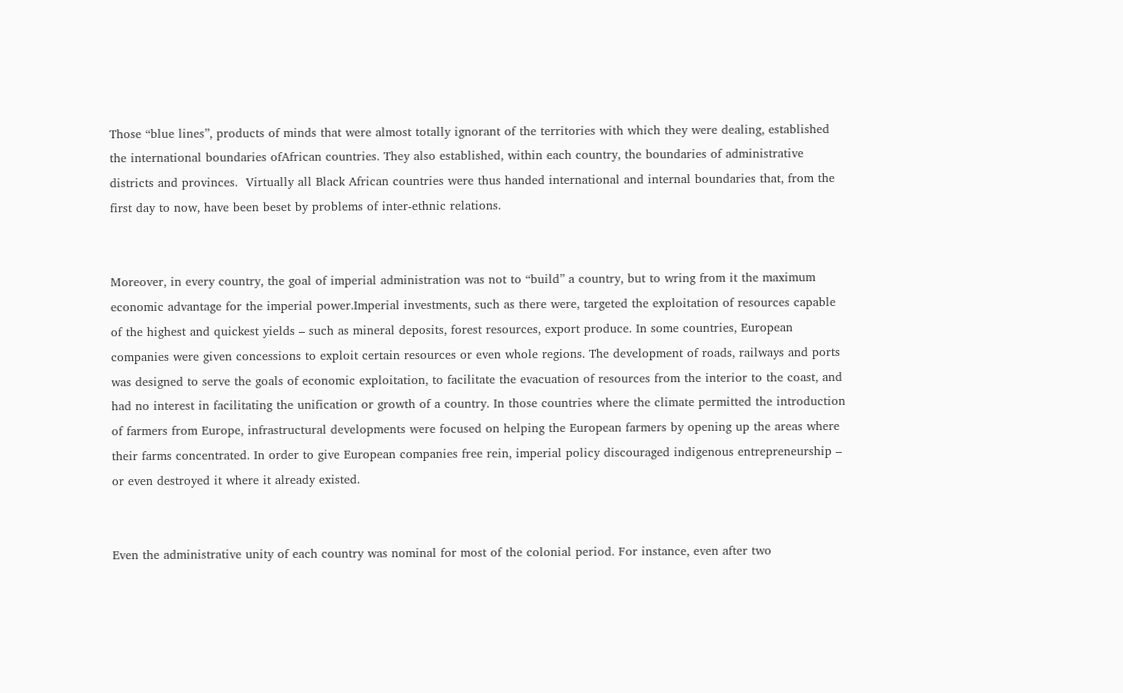Those “blue lines”, products of minds that were almost totally ignorant of the territories with which they were dealing, established the international boundaries ofAfrican countries. They also established, within each country, the boundaries of administrative districts and provinces.  Virtually all Black African countries were thus handed international and internal boundaries that, from the first day to now, have been beset by problems of inter-ethnic relations.


Moreover, in every country, the goal of imperial administration was not to “build” a country, but to wring from it the maximum economic advantage for the imperial power.Imperial investments, such as there were, targeted the exploitation of resources capable of the highest and quickest yields – such as mineral deposits, forest resources, export produce. In some countries, European companies were given concessions to exploit certain resources or even whole regions. The development of roads, railways and ports was designed to serve the goals of economic exploitation, to facilitate the evacuation of resources from the interior to the coast, and had no interest in facilitating the unification or growth of a country. In those countries where the climate permitted the introduction of farmers from Europe, infrastructural developments were focused on helping the European farmers by opening up the areas where their farms concentrated. In order to give European companies free rein, imperial policy discouraged indigenous entrepreneurship – or even destroyed it where it already existed.


Even the administrative unity of each country was nominal for most of the colonial period. For instance, even after two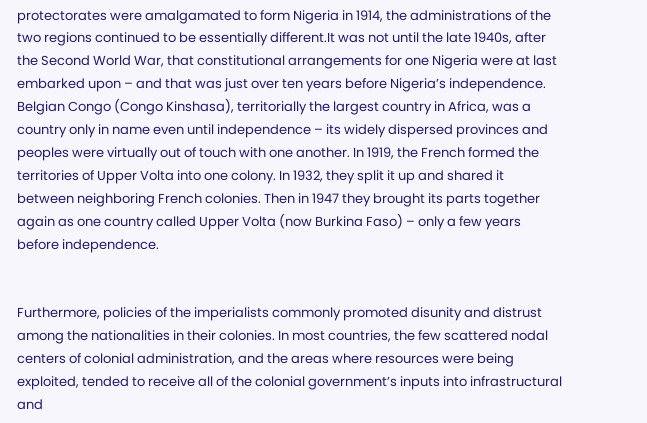protectorates were amalgamated to form Nigeria in 1914, the administrations of the two regions continued to be essentially different.It was not until the late 1940s, after the Second World War, that constitutional arrangements for one Nigeria were at last embarked upon – and that was just over ten years before Nigeria’s independence.  Belgian Congo (Congo Kinshasa), territorially the largest country in Africa, was a country only in name even until independence – its widely dispersed provinces and peoples were virtually out of touch with one another. In 1919, the French formed the territories of Upper Volta into one colony. In 1932, they split it up and shared it between neighboring French colonies. Then in 1947 they brought its parts together again as one country called Upper Volta (now Burkina Faso) – only a few years before independence.


Furthermore, policies of the imperialists commonly promoted disunity and distrust among the nationalities in their colonies. In most countries, the few scattered nodal centers of colonial administration, and the areas where resources were being exploited, tended to receive all of the colonial government’s inputs into infrastructural and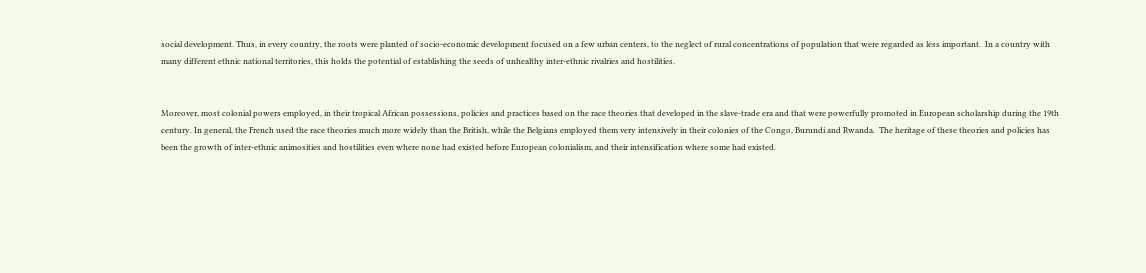social development. Thus, in every country, the roots were planted of socio-economic development focused on a few urban centers, to the neglect of rural concentrations of population that were regarded as less important.  In a country with many different ethnic national territories, this holds the potential of establishing the seeds of unhealthy inter-ethnic rivalries and hostilities.


Moreover, most colonial powers employed, in their tropical African possessions, policies and practices based on the race theories that developed in the slave-trade era and that were powerfully promoted in European scholarship during the 19th century. In general, the French used the race theories much more widely than the British, while the Belgians employed them very intensively in their colonies of the Congo, Burundi and Rwanda.  The heritage of these theories and policies has been the growth of inter-ethnic animosities and hostilities even where none had existed before European colonialism, and their intensification where some had existed.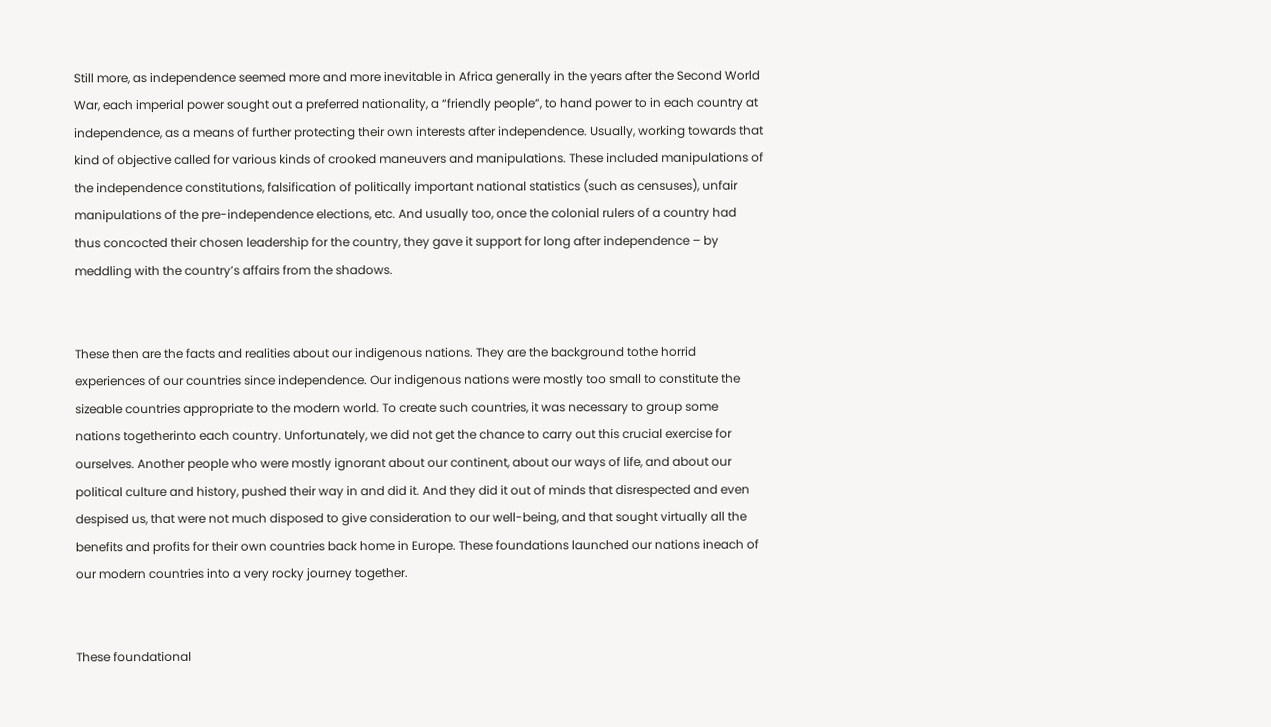Still more, as independence seemed more and more inevitable in Africa generally in the years after the Second World War, each imperial power sought out a preferred nationality, a “friendly people”, to hand power to in each country at independence, as a means of further protecting their own interests after independence. Usually, working towards that kind of objective called for various kinds of crooked maneuvers and manipulations. These included manipulations of the independence constitutions, falsification of politically important national statistics (such as censuses), unfair manipulations of the pre-independence elections, etc. And usually too, once the colonial rulers of a country had thus concocted their chosen leadership for the country, they gave it support for long after independence – by meddling with the country’s affairs from the shadows.


These then are the facts and realities about our indigenous nations. They are the background tothe horrid experiences of our countries since independence. Our indigenous nations were mostly too small to constitute the sizeable countries appropriate to the modern world. To create such countries, it was necessary to group some nations togetherinto each country. Unfortunately, we did not get the chance to carry out this crucial exercise for ourselves. Another people who were mostly ignorant about our continent, about our ways of life, and about our political culture and history, pushed their way in and did it. And they did it out of minds that disrespected and even despised us, that were not much disposed to give consideration to our well-being, and that sought virtually all the benefits and profits for their own countries back home in Europe. These foundations launched our nations ineach of our modern countries into a very rocky journey together.


These foundational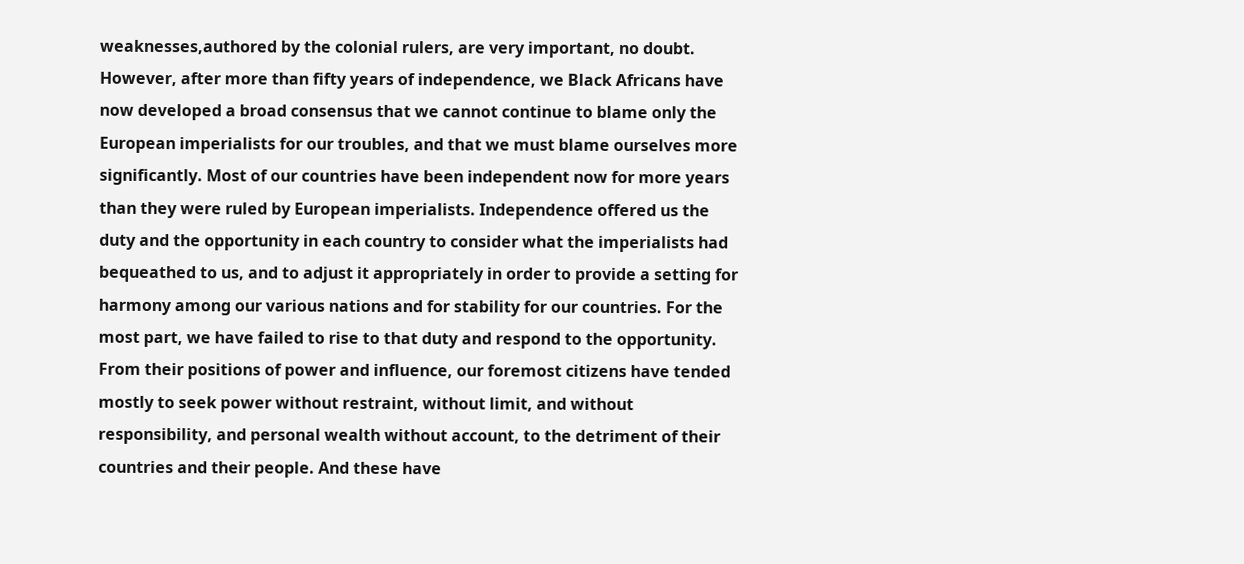weaknesses,authored by the colonial rulers, are very important, no doubt. However, after more than fifty years of independence, we Black Africans have now developed a broad consensus that we cannot continue to blame only the European imperialists for our troubles, and that we must blame ourselves more significantly. Most of our countries have been independent now for more years than they were ruled by European imperialists. Independence offered us the duty and the opportunity in each country to consider what the imperialists had bequeathed to us, and to adjust it appropriately in order to provide a setting for harmony among our various nations and for stability for our countries. For the most part, we have failed to rise to that duty and respond to the opportunity. From their positions of power and influence, our foremost citizens have tended mostly to seek power without restraint, without limit, and without responsibility, and personal wealth without account, to the detriment of their countries and their people. And these have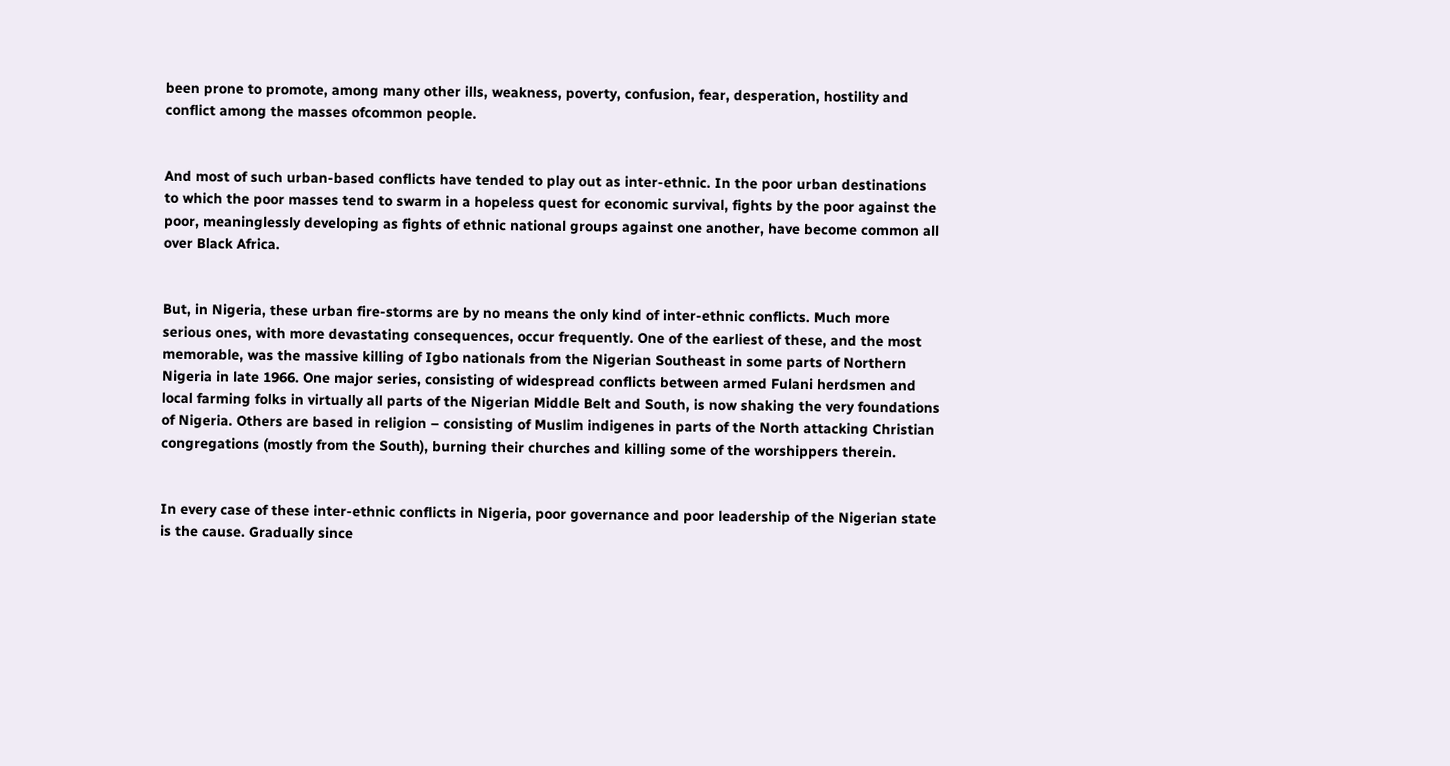been prone to promote, among many other ills, weakness, poverty, confusion, fear, desperation, hostility and conflict among the masses ofcommon people.


And most of such urban-based conflicts have tended to play out as inter-ethnic. In the poor urban destinations to which the poor masses tend to swarm in a hopeless quest for economic survival, fights by the poor against the poor, meaninglessly developing as fights of ethnic national groups against one another, have become common all over Black Africa.


But, in Nigeria, these urban fire-storms are by no means the only kind of inter-ethnic conflicts. Much more serious ones, with more devastating consequences, occur frequently. One of the earliest of these, and the most memorable, was the massive killing of Igbo nationals from the Nigerian Southeast in some parts of Northern Nigeria in late 1966. One major series, consisting of widespread conflicts between armed Fulani herdsmen and local farming folks in virtually all parts of the Nigerian Middle Belt and South, is now shaking the very foundations of Nigeria. Others are based in religion – consisting of Muslim indigenes in parts of the North attacking Christian congregations (mostly from the South), burning their churches and killing some of the worshippers therein.


In every case of these inter-ethnic conflicts in Nigeria, poor governance and poor leadership of the Nigerian state is the cause. Gradually since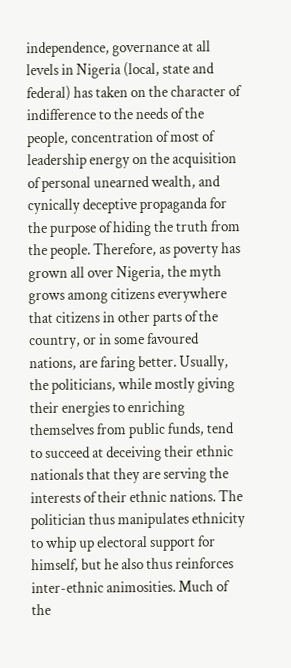independence, governance at all levels in Nigeria (local, state and federal) has taken on the character of indifference to the needs of the people, concentration of most of leadership energy on the acquisition of personal unearned wealth, and cynically deceptive propaganda for the purpose of hiding the truth from the people. Therefore, as poverty has grown all over Nigeria, the myth grows among citizens everywhere that citizens in other parts of the country, or in some favoured nations, are faring better. Usually, the politicians, while mostly giving their energies to enriching themselves from public funds, tend to succeed at deceiving their ethnic nationals that they are serving the interests of their ethnic nations. The politician thus manipulates ethnicity to whip up electoral support for himself, but he also thus reinforces inter-ethnic animosities. Much of the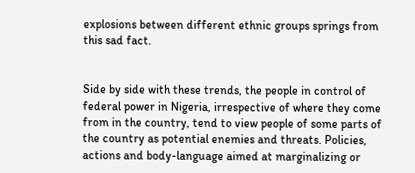explosions between different ethnic groups springs from this sad fact.


Side by side with these trends, the people in control of federal power in Nigeria, irrespective of where they come from in the country, tend to view people of some parts of the country as potential enemies and threats. Policies, actions and body-language aimed at marginalizing or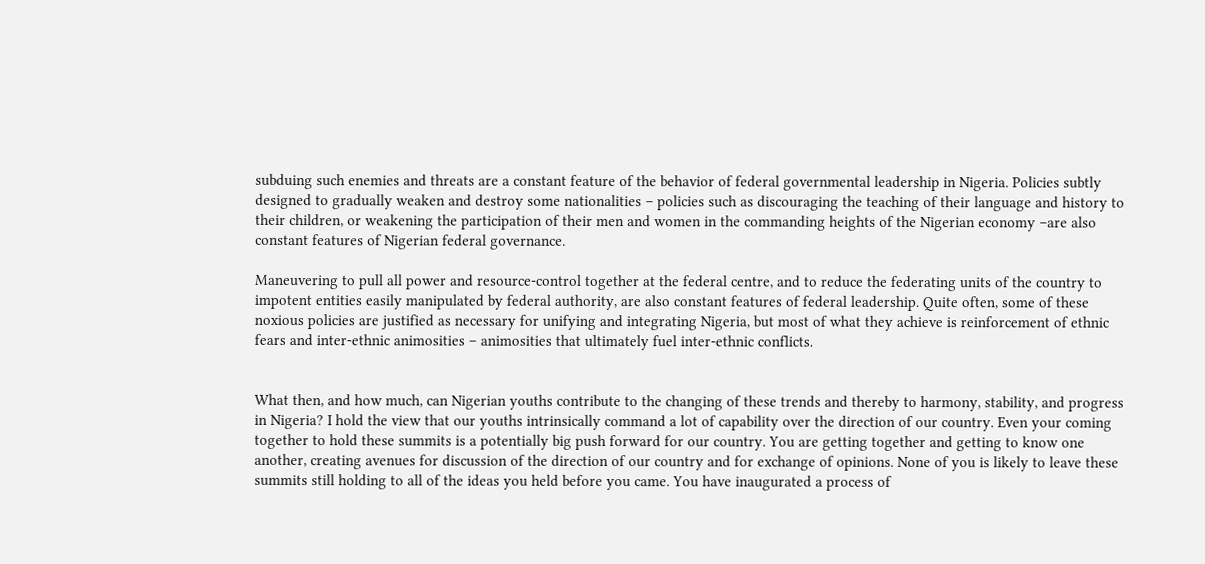subduing such enemies and threats are a constant feature of the behavior of federal governmental leadership in Nigeria. Policies subtly designed to gradually weaken and destroy some nationalities – policies such as discouraging the teaching of their language and history to their children, or weakening the participation of their men and women in the commanding heights of the Nigerian economy –are also constant features of Nigerian federal governance.

Maneuvering to pull all power and resource-control together at the federal centre, and to reduce the federating units of the country to impotent entities easily manipulated by federal authority, are also constant features of federal leadership. Quite often, some of these noxious policies are justified as necessary for unifying and integrating Nigeria, but most of what they achieve is reinforcement of ethnic fears and inter-ethnic animosities – animosities that ultimately fuel inter-ethnic conflicts.


What then, and how much, can Nigerian youths contribute to the changing of these trends and thereby to harmony, stability, and progress in Nigeria? I hold the view that our youths intrinsically command a lot of capability over the direction of our country. Even your coming together to hold these summits is a potentially big push forward for our country. You are getting together and getting to know one another, creating avenues for discussion of the direction of our country and for exchange of opinions. None of you is likely to leave these summits still holding to all of the ideas you held before you came. You have inaugurated a process of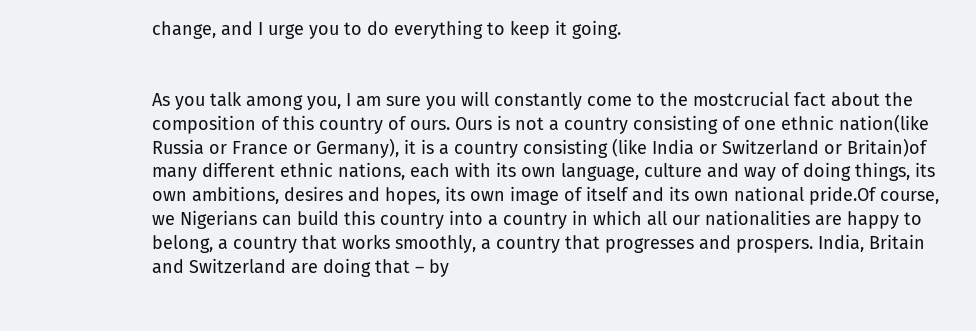change, and I urge you to do everything to keep it going.


As you talk among you, I am sure you will constantly come to the mostcrucial fact about the composition of this country of ours. Ours is not a country consisting of one ethnic nation(like Russia or France or Germany), it is a country consisting (like India or Switzerland or Britain)of many different ethnic nations, each with its own language, culture and way of doing things, its own ambitions, desires and hopes, its own image of itself and its own national pride.Of course, we Nigerians can build this country into a country in which all our nationalities are happy to belong, a country that works smoothly, a country that progresses and prospers. India, Britain and Switzerland are doing that – by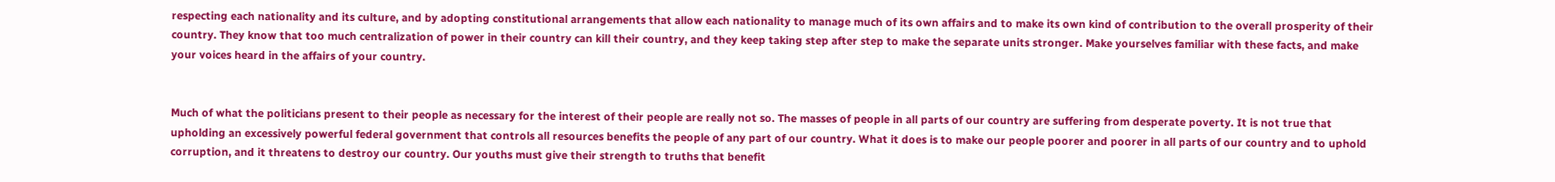respecting each nationality and its culture, and by adopting constitutional arrangements that allow each nationality to manage much of its own affairs and to make its own kind of contribution to the overall prosperity of their country. They know that too much centralization of power in their country can kill their country, and they keep taking step after step to make the separate units stronger. Make yourselves familiar with these facts, and make your voices heard in the affairs of your country.


Much of what the politicians present to their people as necessary for the interest of their people are really not so. The masses of people in all parts of our country are suffering from desperate poverty. It is not true that upholding an excessively powerful federal government that controls all resources benefits the people of any part of our country. What it does is to make our people poorer and poorer in all parts of our country and to uphold corruption, and it threatens to destroy our country. Our youths must give their strength to truths that benefit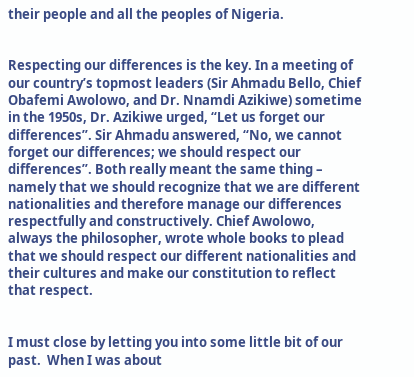their people and all the peoples of Nigeria.


Respecting our differences is the key. In a meeting of our country’s topmost leaders (Sir Ahmadu Bello, Chief Obafemi Awolowo, and Dr. Nnamdi Azikiwe) sometime in the 1950s, Dr. Azikiwe urged, “Let us forget our differences”. Sir Ahmadu answered, “No, we cannot forget our differences; we should respect our differences”. Both really meant the same thing – namely that we should recognize that we are different nationalities and therefore manage our differences respectfully and constructively. Chief Awolowo, always the philosopher, wrote whole books to plead that we should respect our different nationalities and their cultures and make our constitution to reflect that respect.


I must close by letting you into some little bit of our past.  When I was about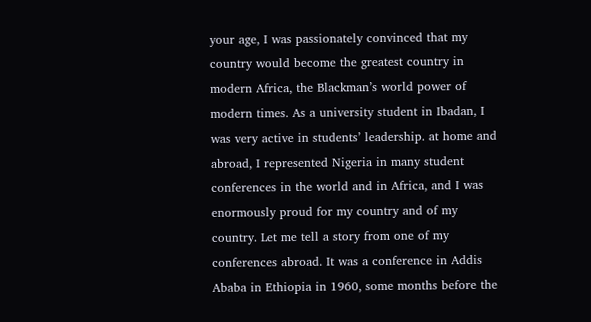your age, I was passionately convinced that my country would become the greatest country in modern Africa, the Blackman’s world power of modern times. As a university student in Ibadan, I was very active in students’ leadership. at home and abroad, I represented Nigeria in many student conferences in the world and in Africa, and I was enormously proud for my country and of my country. Let me tell a story from one of my conferences abroad. It was a conference in Addis Ababa in Ethiopia in 1960, some months before the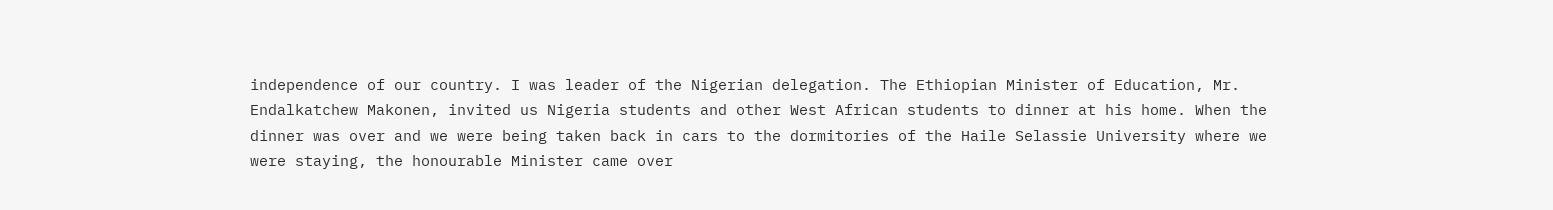independence of our country. I was leader of the Nigerian delegation. The Ethiopian Minister of Education, Mr. Endalkatchew Makonen, invited us Nigeria students and other West African students to dinner at his home. When the dinner was over and we were being taken back in cars to the dormitories of the Haile Selassie University where we were staying, the honourable Minister came over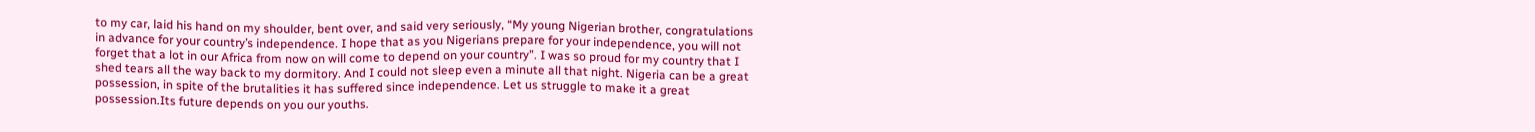to my car, laid his hand on my shoulder, bent over, and said very seriously, “My young Nigerian brother, congratulations in advance for your country’s independence. I hope that as you Nigerians prepare for your independence, you will not forget that a lot in our Africa from now on will come to depend on your country”. I was so proud for my country that I shed tears all the way back to my dormitory. And I could not sleep even a minute all that night. Nigeria can be a great possession, in spite of the brutalities it has suffered since independence. Let us struggle to make it a great possession.Its future depends on you our youths.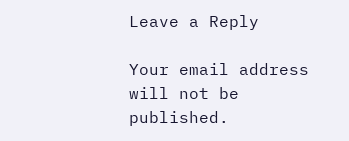Leave a Reply

Your email address will not be published.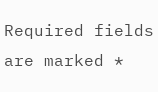Required fields are marked *